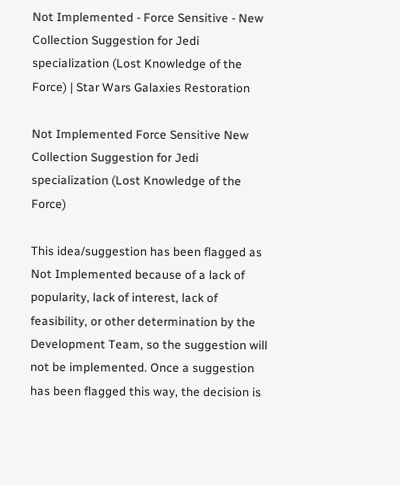Not Implemented - Force Sensitive - New Collection Suggestion for Jedi specialization (Lost Knowledge of the Force) | Star Wars Galaxies Restoration

Not Implemented Force Sensitive New Collection Suggestion for Jedi specialization (Lost Knowledge of the Force)

This idea/suggestion has been flagged as Not Implemented because of a lack of popularity, lack of interest, lack of feasibility, or other determination by the Development Team, so the suggestion will not be implemented. Once a suggestion has been flagged this way, the decision is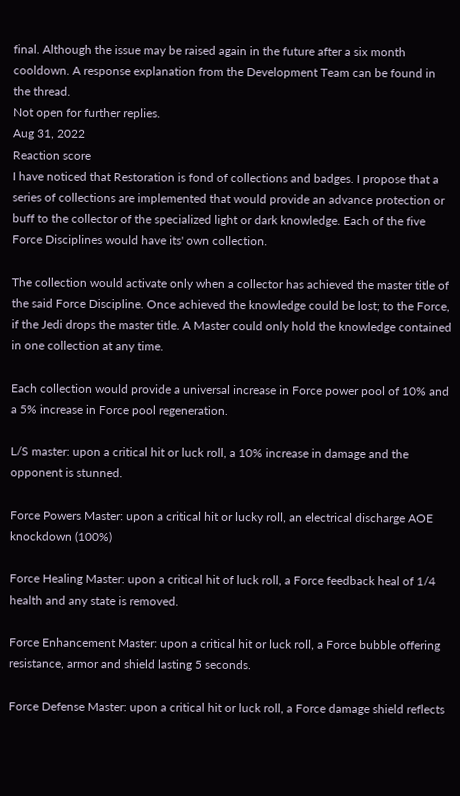final. Although the issue may be raised again in the future after a six month cooldown. A response explanation from the Development Team can be found in the thread.
Not open for further replies.
Aug 31, 2022
Reaction score
I have noticed that Restoration is fond of collections and badges. I propose that a series of collections are implemented that would provide an advance protection or buff to the collector of the specialized light or dark knowledge. Each of the five Force Disciplines would have its' own collection.

The collection would activate only when a collector has achieved the master title of the said Force Discipline. Once achieved the knowledge could be lost; to the Force, if the Jedi drops the master title. A Master could only hold the knowledge contained in one collection at any time.

Each collection would provide a universal increase in Force power pool of 10% and a 5% increase in Force pool regeneration.

L/S master: upon a critical hit or luck roll, a 10% increase in damage and the opponent is stunned.

Force Powers Master: upon a critical hit or lucky roll, an electrical discharge AOE knockdown (100%)

Force Healing Master: upon a critical hit of luck roll, a Force feedback heal of 1/4 health and any state is removed.

Force Enhancement Master: upon a critical hit or luck roll, a Force bubble offering resistance, armor and shield lasting 5 seconds.

Force Defense Master: upon a critical hit or luck roll, a Force damage shield reflects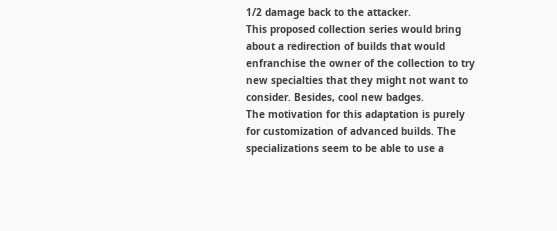1/2 damage back to the attacker.
This proposed collection series would bring about a redirection of builds that would enfranchise the owner of the collection to try new specialties that they might not want to consider. Besides, cool new badges.
The motivation for this adaptation is purely for customization of advanced builds. The specializations seem to be able to use a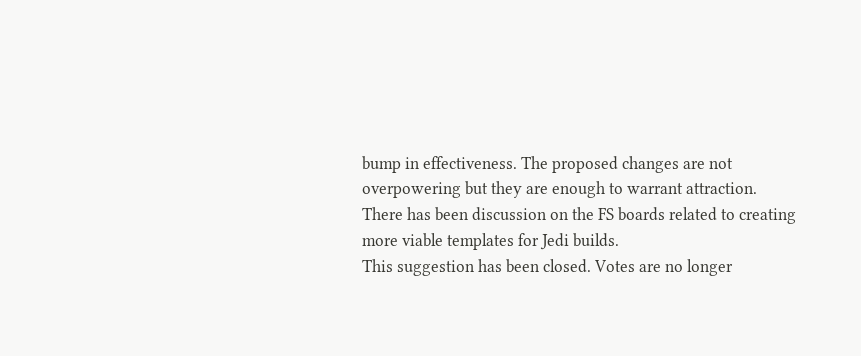bump in effectiveness. The proposed changes are not overpowering but they are enough to warrant attraction.
There has been discussion on the FS boards related to creating more viable templates for Jedi builds.
This suggestion has been closed. Votes are no longer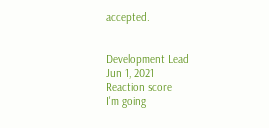accepted.


Development Lead
Jun 1, 2021
Reaction score
I'm going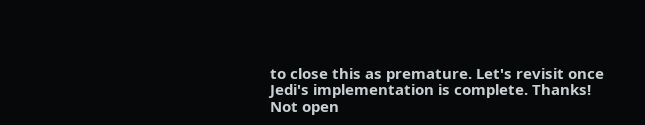to close this as premature. Let's revisit once Jedi's implementation is complete. Thanks!
Not open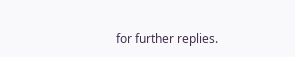for further replies.